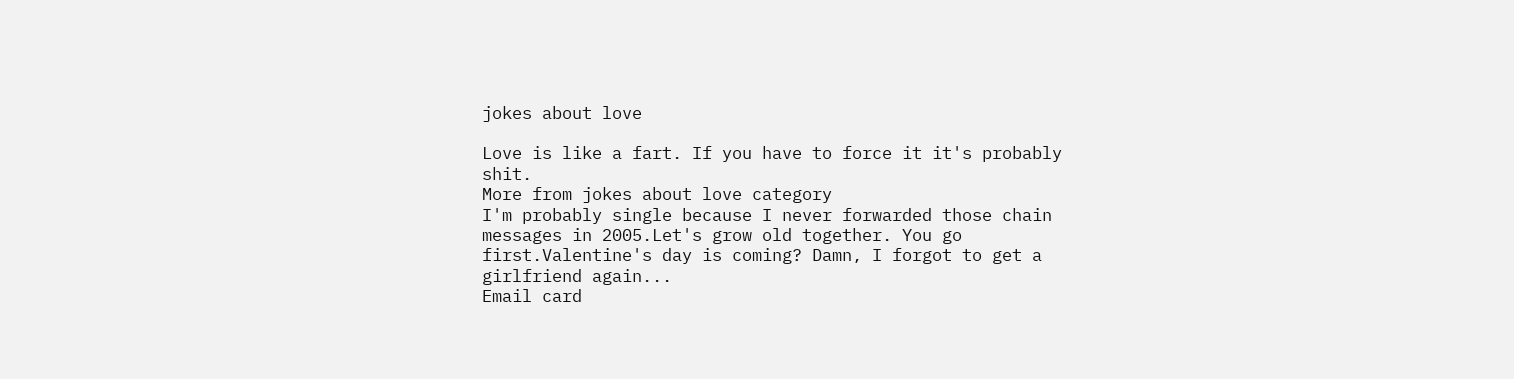jokes about love

Love is like a fart. If you have to force it it's probably shit.
More from jokes about love category
I'm probably single because I never forwarded those chain messages in 2005.Let's grow old together. You go first.Valentine's day is coming? Damn, I forgot to get a girlfriend again...
Email card